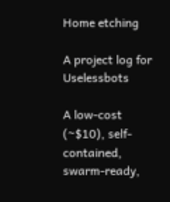Home etching

A project log for Uselessbots

A low-cost (~$10), self-contained, swarm-ready,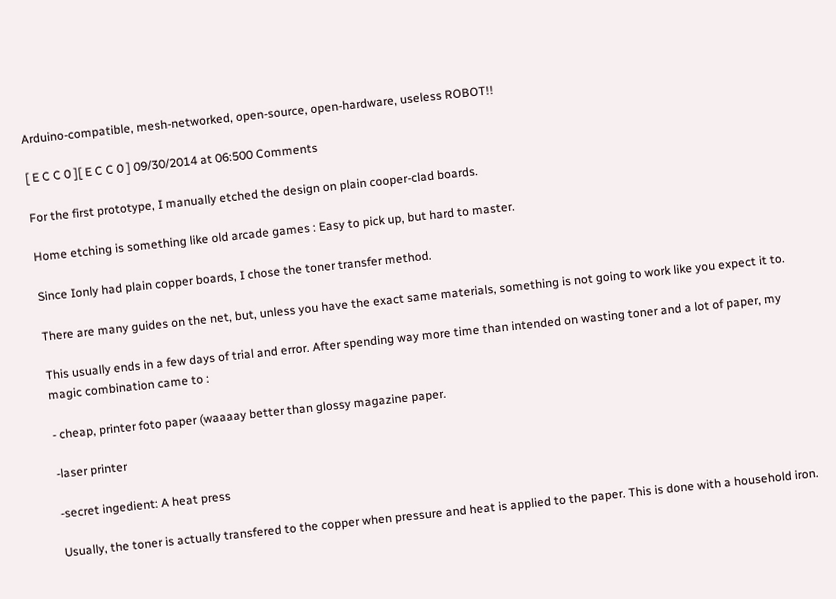Arduino-compatible, mesh-networked, open-source, open-hardware, useless ROBOT!!

[ E C C 0 ][ E C C 0 ] 09/30/2014 at 06:500 Comments

For the first prototype, I manually etched the design on plain cooper-clad boards.

Home etching is something like old arcade games : Easy to pick up, but hard to master.

Since Ionly had plain copper boards, I chose the toner transfer method.

There are many guides on the net, but, unless you have the exact same materials, something is not going to work like you expect it to.

This usually ends in a few days of trial and error. After spending way more time than intended on wasting toner and a lot of paper, my magic combination came to :

- cheap, printer foto paper (waaaay better than glossy magazine paper.

-laser printer

-secret ingedient: A heat press

Usually, the toner is actually transfered to the copper when pressure and heat is applied to the paper. This is done with a household iron.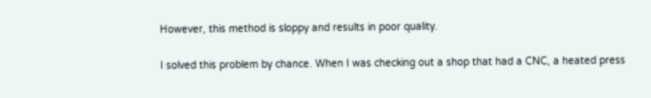However, this method is sloppy and results in poor quality.

I solved this problem by chance. When I was checking out a shop that had a CNC, a heated press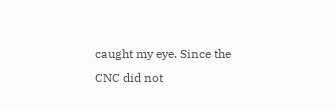caught my eye. Since the CNC did not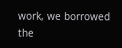work, we borrowed the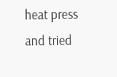heat press and tried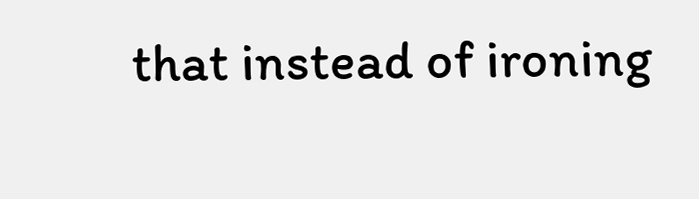that instead of ironing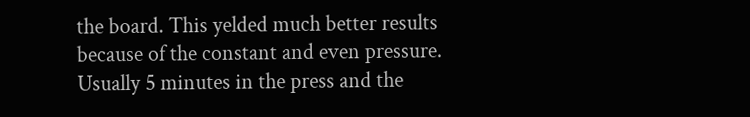the board. This yelded much better results because of the constant and even pressure. Usually 5 minutes in the press and the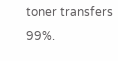toner transfers 99%.